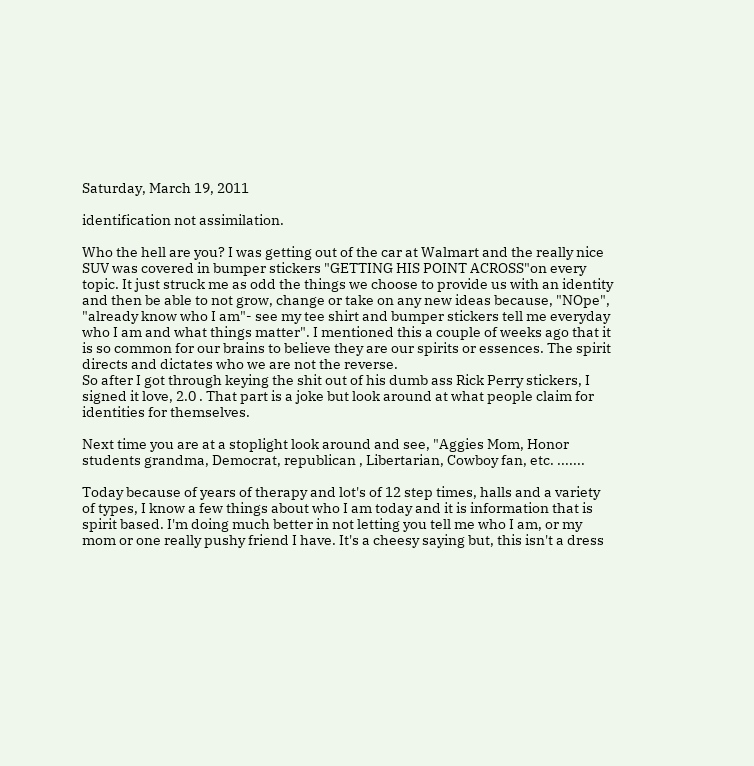Saturday, March 19, 2011

identification not assimilation.

Who the hell are you? I was getting out of the car at Walmart and the really nice SUV was covered in bumper stickers "GETTING HIS POINT ACROSS"on every topic. It just struck me as odd the things we choose to provide us with an identity and then be able to not grow, change or take on any new ideas because, "NOpe", "already know who I am"- see my tee shirt and bumper stickers tell me everyday who I am and what things matter". I mentioned this a couple of weeks ago that it is so common for our brains to believe they are our spirits or essences. The spirit directs and dictates who we are not the reverse.
So after I got through keying the shit out of his dumb ass Rick Perry stickers, I signed it love, 2.0 . That part is a joke but look around at what people claim for identities for themselves.

Next time you are at a stoplight look around and see, "Aggies Mom, Honor students grandma, Democrat, republican , Libertarian, Cowboy fan, etc. .......

Today because of years of therapy and lot's of 12 step times, halls and a variety of types, I know a few things about who I am today and it is information that is spirit based. I'm doing much better in not letting you tell me who I am, or my mom or one really pushy friend I have. It's a cheesy saying but, this isn't a dress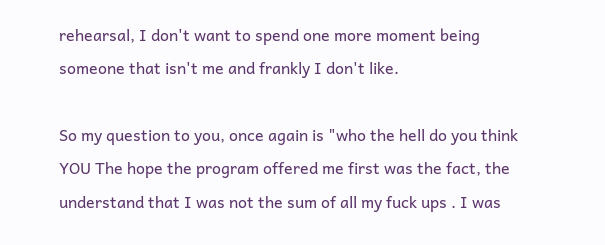rehearsal, I don't want to spend one more moment being someone that isn't me and frankly I don't like.

So my question to you, once again is "who the hell do you think YOU The hope the program offered me first was the fact, the understand that I was not the sum of all my fuck ups . I was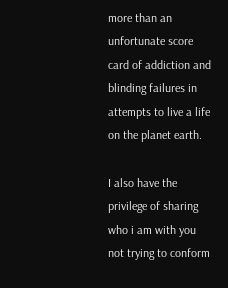more than an unfortunate score card of addiction and blinding failures in attempts to live a life on the planet earth.

I also have the privilege of sharing who i am with you not trying to conform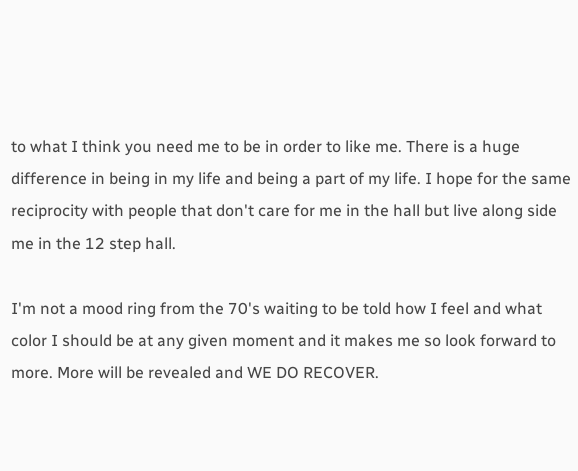to what I think you need me to be in order to like me. There is a huge difference in being in my life and being a part of my life. I hope for the same reciprocity with people that don't care for me in the hall but live along side me in the 12 step hall.

I'm not a mood ring from the 70's waiting to be told how I feel and what color I should be at any given moment and it makes me so look forward to more. More will be revealed and WE DO RECOVER.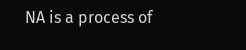NA is a process of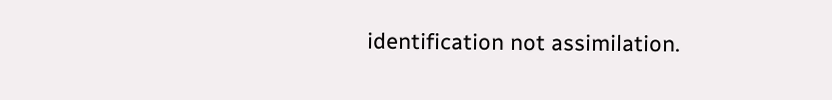identification not assimilation.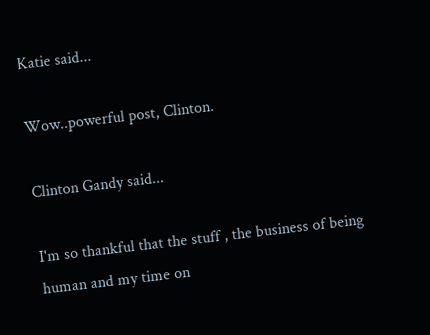Katie said...

Wow..powerful post, Clinton.

Clinton Gandy said...

I'm so thankful that the stuff , the business of being human and my time on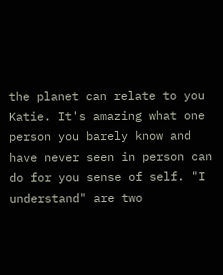the planet can relate to you Katie. It's amazing what one person you barely know and have never seen in person can do for you sense of self. "I understand" are two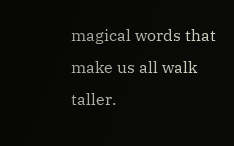magical words that make us all walk taller.